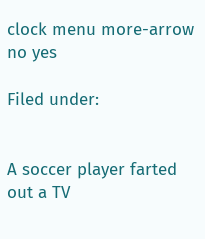clock menu more-arrow no yes

Filed under:


A soccer player farted out a TV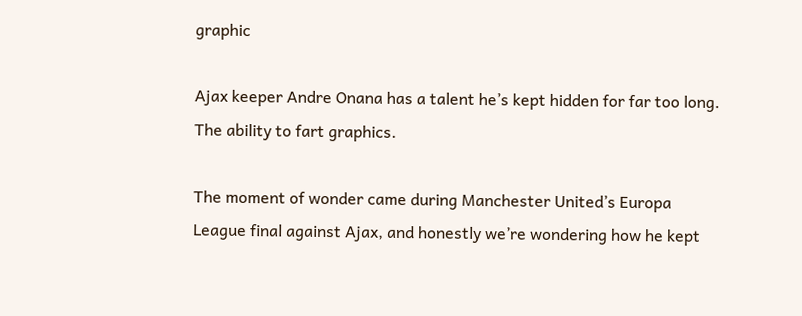graphic

Ajax keeper Andre Onana has a talent he’s kept hidden for far too long. The ability to fart graphics.

The moment of wonder came during Manchester United’s Europa League final against Ajax, and honestly we’re wondering how he kept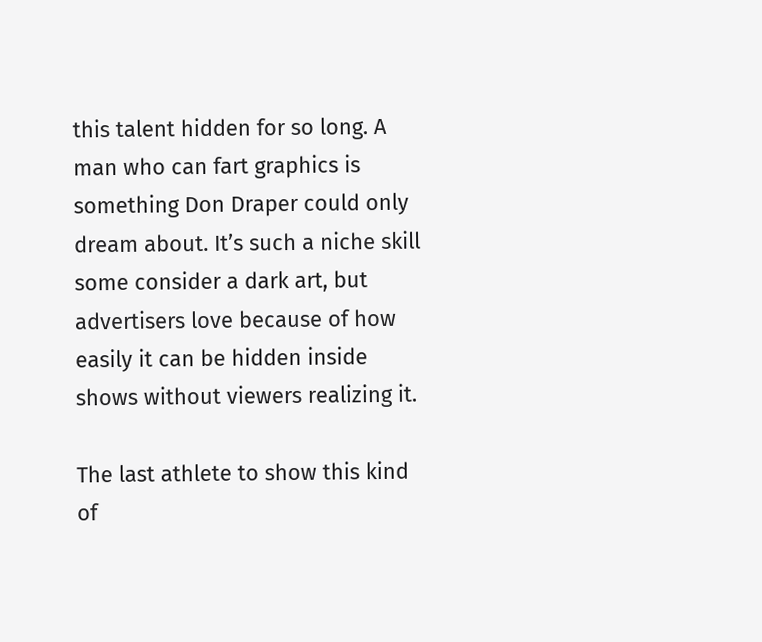this talent hidden for so long. A man who can fart graphics is something Don Draper could only dream about. It’s such a niche skill some consider a dark art, but advertisers love because of how easily it can be hidden inside shows without viewers realizing it.

The last athlete to show this kind of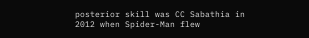posterior skill was CC Sabathia in 2012 when Spider-Man flew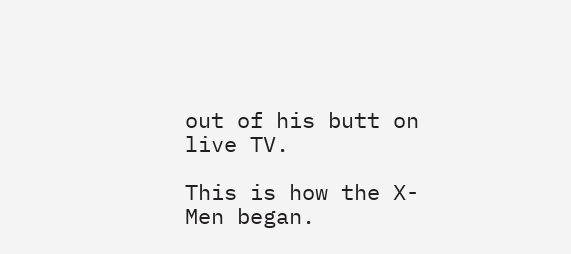out of his butt on live TV.

This is how the X-Men began.